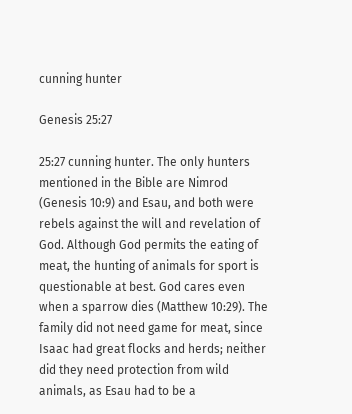cunning hunter

Genesis 25:27

25:27 cunning hunter. The only hunters mentioned in the Bible are Nimrod (Genesis 10:9) and Esau, and both were rebels against the will and revelation of God. Although God permits the eating of meat, the hunting of animals for sport is questionable at best. God cares even when a sparrow dies (Matthew 10:29). The family did not need game for meat, since Isaac had great flocks and herds; neither did they need protection from wild animals, as Esau had to be a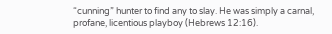“cunning” hunter to find any to slay. He was simply a carnal, profane, licentious playboy (Hebrews 12:16).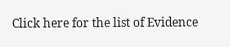Click here for the list of Evidence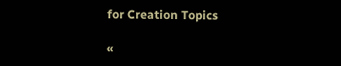for Creation Topics

«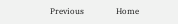Previous                Home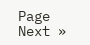Page                 Next »